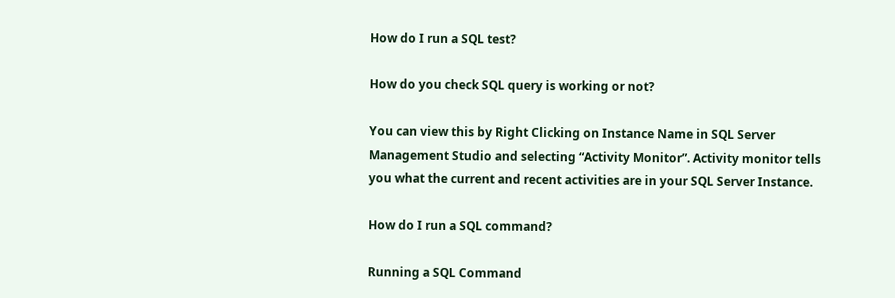How do I run a SQL test?

How do you check SQL query is working or not?

You can view this by Right Clicking on Instance Name in SQL Server Management Studio and selecting “Activity Monitor”. Activity monitor tells you what the current and recent activities are in your SQL Server Instance.

How do I run a SQL command?

Running a SQL Command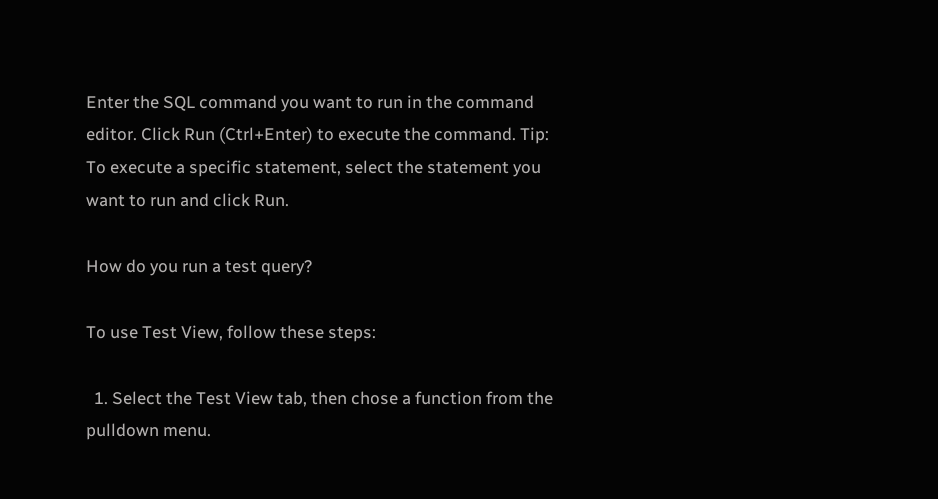Enter the SQL command you want to run in the command editor. Click Run (Ctrl+Enter) to execute the command. Tip: To execute a specific statement, select the statement you want to run and click Run.

How do you run a test query?

To use Test View, follow these steps:

  1. Select the Test View tab, then chose a function from the pulldown menu.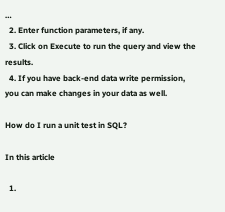…
  2. Enter function parameters, if any.
  3. Click on Execute to run the query and view the results.
  4. If you have back-end data write permission, you can make changes in your data as well.

How do I run a unit test in SQL?

In this article

  1.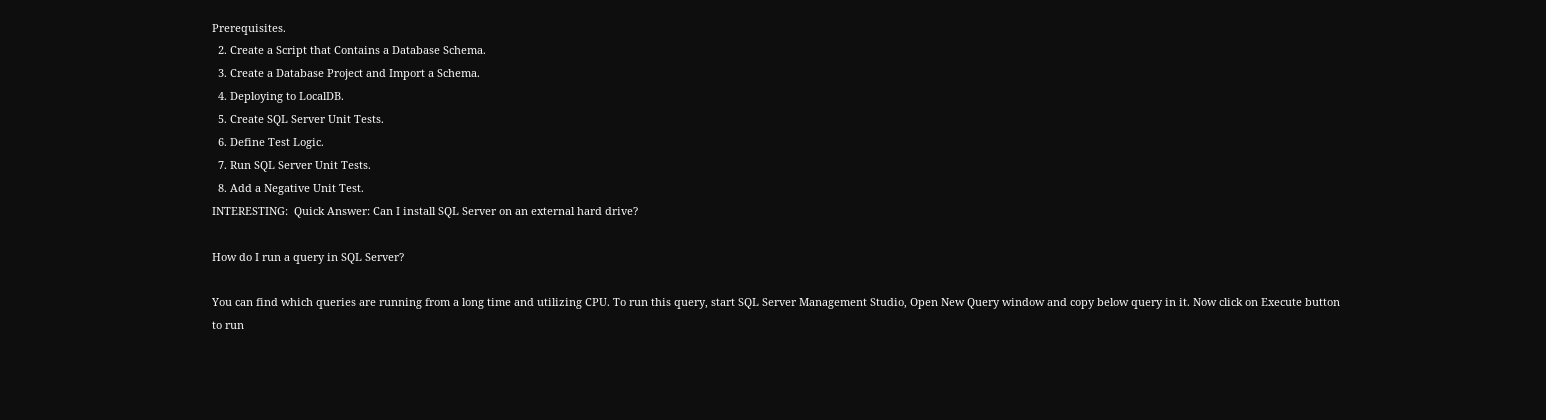Prerequisites.
  2. Create a Script that Contains a Database Schema.
  3. Create a Database Project and Import a Schema.
  4. Deploying to LocalDB.
  5. Create SQL Server Unit Tests.
  6. Define Test Logic.
  7. Run SQL Server Unit Tests.
  8. Add a Negative Unit Test.
INTERESTING:  Quick Answer: Can I install SQL Server on an external hard drive?

How do I run a query in SQL Server?

You can find which queries are running from a long time and utilizing CPU. To run this query, start SQL Server Management Studio, Open New Query window and copy below query in it. Now click on Execute button to run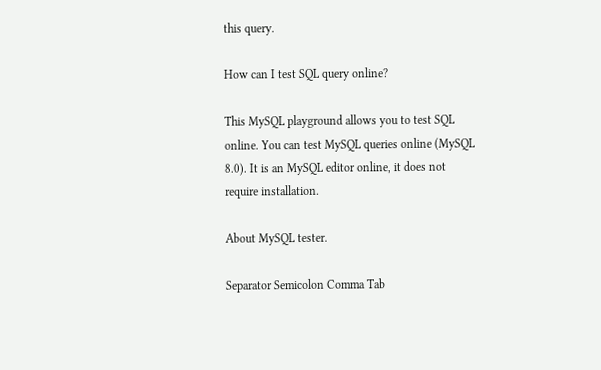this query.

How can I test SQL query online?

This MySQL playground allows you to test SQL online. You can test MySQL queries online (MySQL 8.0). It is an MySQL editor online, it does not require installation.

About MySQL tester.

Separator Semicolon Comma Tab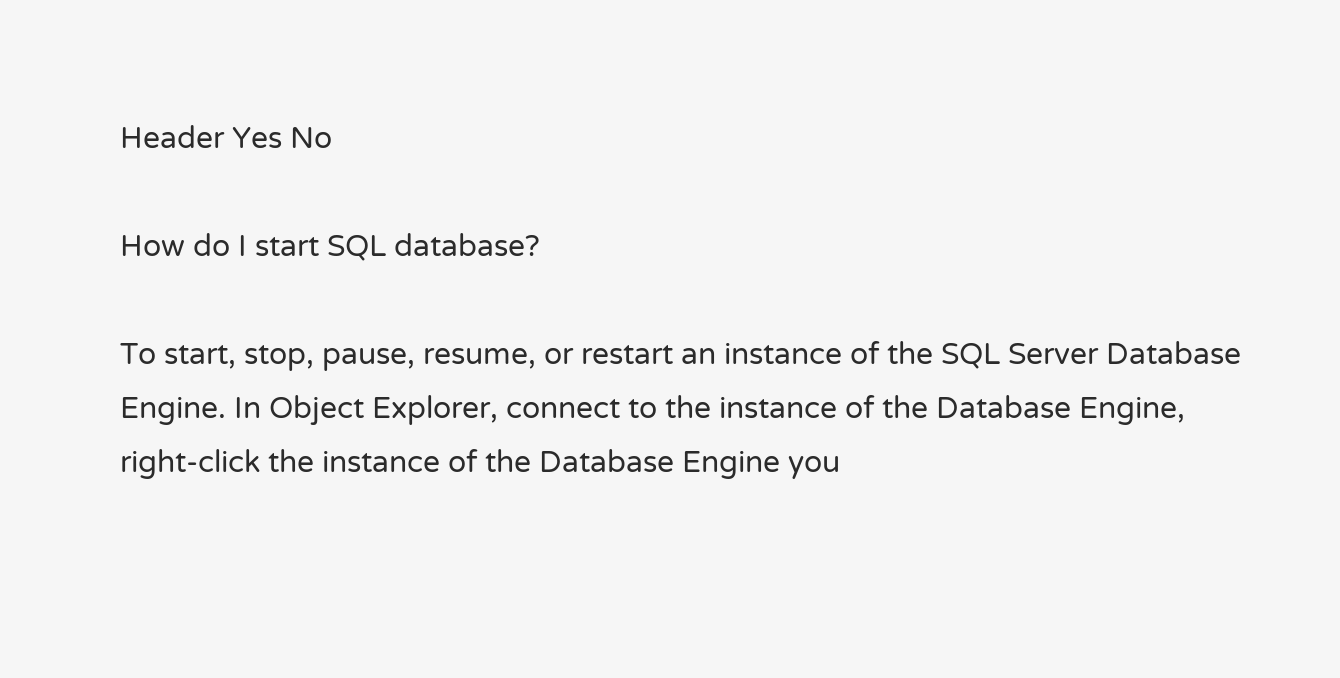Header Yes No

How do I start SQL database?

To start, stop, pause, resume, or restart an instance of the SQL Server Database Engine. In Object Explorer, connect to the instance of the Database Engine, right-click the instance of the Database Engine you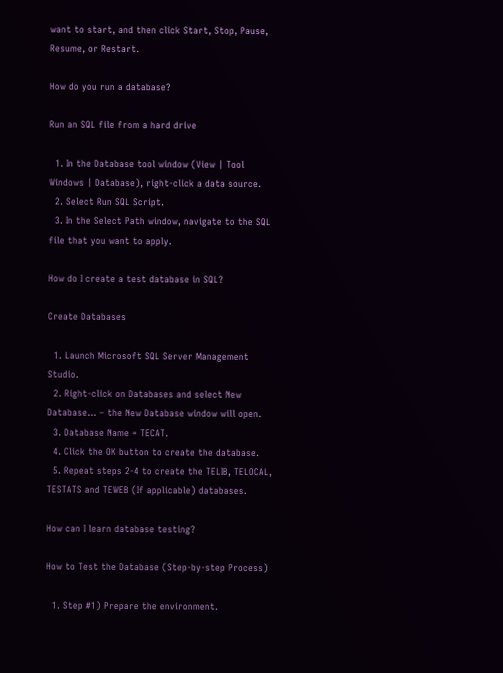want to start, and then click Start, Stop, Pause, Resume, or Restart.

How do you run a database?

Run an SQL file from a hard drive

  1. In the Database tool window (View | Tool Windows | Database), right-click a data source.
  2. Select Run SQL Script.
  3. In the Select Path window, navigate to the SQL file that you want to apply.

How do I create a test database in SQL?

Create Databases

  1. Launch Microsoft SQL Server Management Studio.
  2. Right-click on Databases and select New Database… – the New Database window will open.
  3. Database Name = TECAT.
  4. Click the OK button to create the database.
  5. Repeat steps 2-4 to create the TELIB, TELOCAL, TESTATS and TEWEB (If applicable) databases.

How can I learn database testing?

How to Test the Database (Step-by-step Process)

  1. Step #1) Prepare the environment.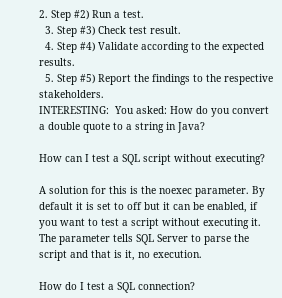2. Step #2) Run a test.
  3. Step #3) Check test result.
  4. Step #4) Validate according to the expected results.
  5. Step #5) Report the findings to the respective stakeholders.
INTERESTING:  You asked: How do you convert a double quote to a string in Java?

How can I test a SQL script without executing?

A solution for this is the noexec parameter. By default it is set to off but it can be enabled, if you want to test a script without executing it. The parameter tells SQL Server to parse the script and that is it, no execution.

How do I test a SQL connection?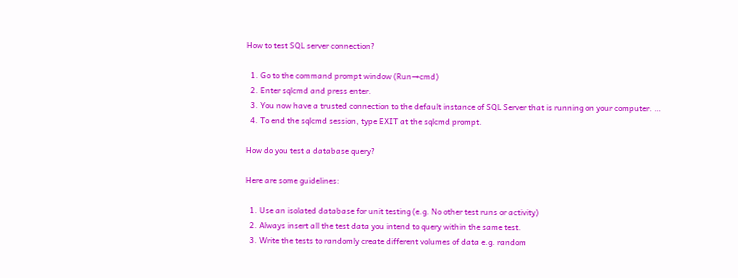How to test SQL server connection?

  1. Go to the command prompt window (Run→cmd)
  2. Enter sqlcmd and press enter.
  3. You now have a trusted connection to the default instance of SQL Server that is running on your computer. …
  4. To end the sqlcmd session, type EXIT at the sqlcmd prompt.

How do you test a database query?

Here are some guidelines:

  1. Use an isolated database for unit testing (e.g. No other test runs or activity)
  2. Always insert all the test data you intend to query within the same test.
  3. Write the tests to randomly create different volumes of data e.g. random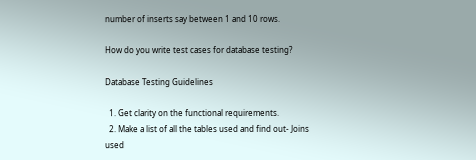number of inserts say between 1 and 10 rows.

How do you write test cases for database testing?

Database Testing Guidelines

  1. Get clarity on the functional requirements.
  2. Make a list of all the tables used and find out- Joins used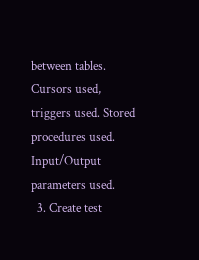between tables. Cursors used, triggers used. Stored procedures used. Input/Output parameters used.
  3. Create test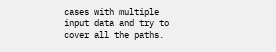cases with multiple input data and try to cover all the paths.